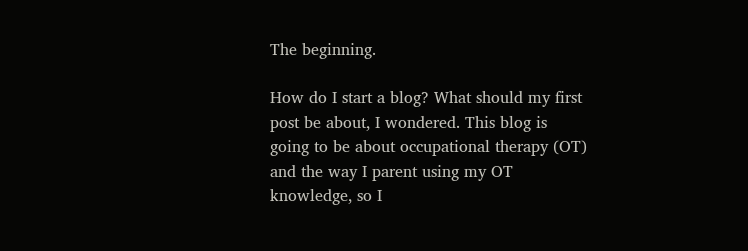The beginning.

How do I start a blog? What should my first post be about, I wondered. This blog is going to be about occupational therapy (OT) and the way I parent using my OT knowledge, so I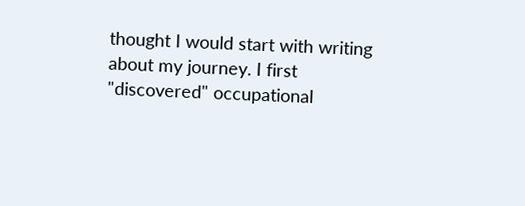thought I would start with writing about my journey. I first "discovered" occupational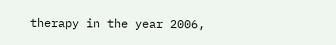therapy in the year 2006,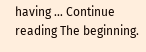having … Continue reading The beginning.